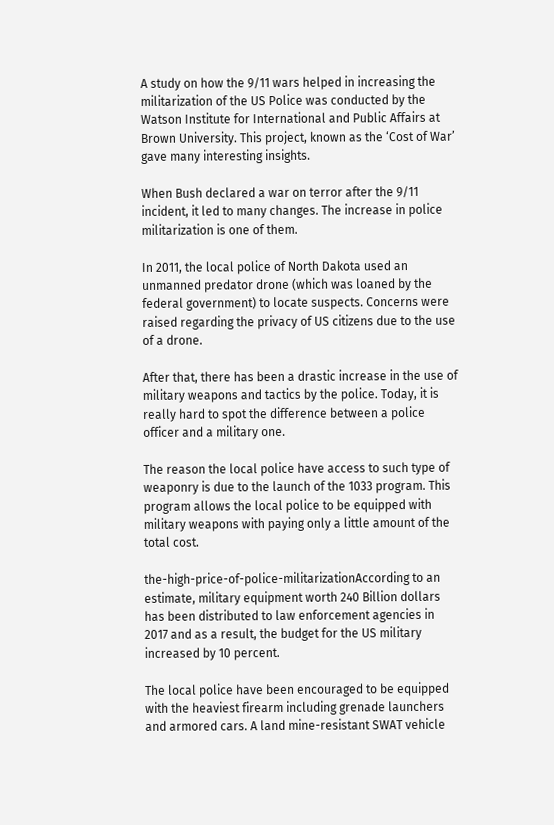A study on how the 9/11 wars helped in increasing the militarization of the US Police was conducted by the Watson Institute for International and Public Affairs at Brown University. This project, known as the ‘Cost of War’ gave many interesting insights.

When Bush declared a war on terror after the 9/11 incident, it led to many changes. The increase in police militarization is one of them.

In 2011, the local police of North Dakota used an unmanned predator drone (which was loaned by the federal government) to locate suspects. Concerns were raised regarding the privacy of US citizens due to the use of a drone.

After that, there has been a drastic increase in the use of military weapons and tactics by the police. Today, it is really hard to spot the difference between a police officer and a military one.

The reason the local police have access to such type of weaponry is due to the launch of the 1033 program. This program allows the local police to be equipped with military weapons with paying only a little amount of the total cost.

the-high-price-of-police-militarizationAccording to an estimate, military equipment worth 240 Billion dollars has been distributed to law enforcement agencies in 2017 and as a result, the budget for the US military increased by 10 percent.

The local police have been encouraged to be equipped with the heaviest firearm including grenade launchers and armored cars. A land mine-resistant SWAT vehicle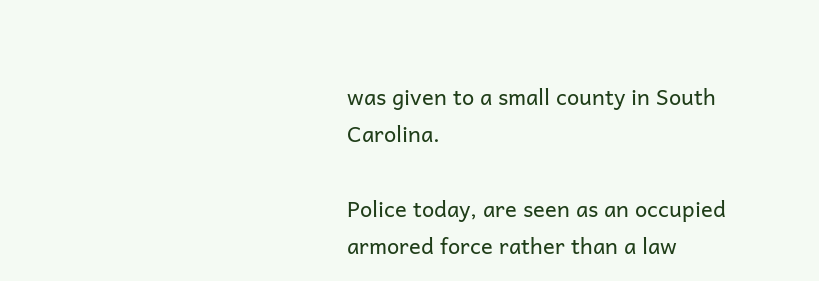was given to a small county in South Carolina.

Police today, are seen as an occupied armored force rather than a law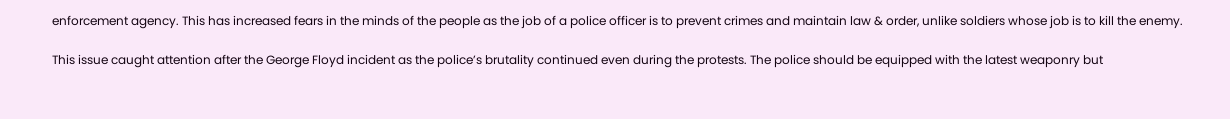enforcement agency. This has increased fears in the minds of the people as the job of a police officer is to prevent crimes and maintain law & order, unlike soldiers whose job is to kill the enemy.

This issue caught attention after the George Floyd incident as the police’s brutality continued even during the protests. The police should be equipped with the latest weaponry but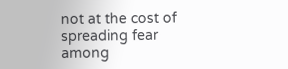not at the cost of spreading fear among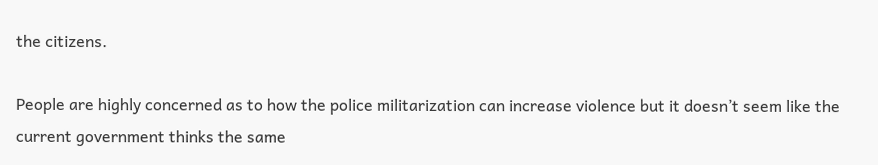the citizens.

People are highly concerned as to how the police militarization can increase violence but it doesn’t seem like the current government thinks the same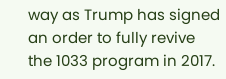way as Trump has signed an order to fully revive the 1033 program in 2017.